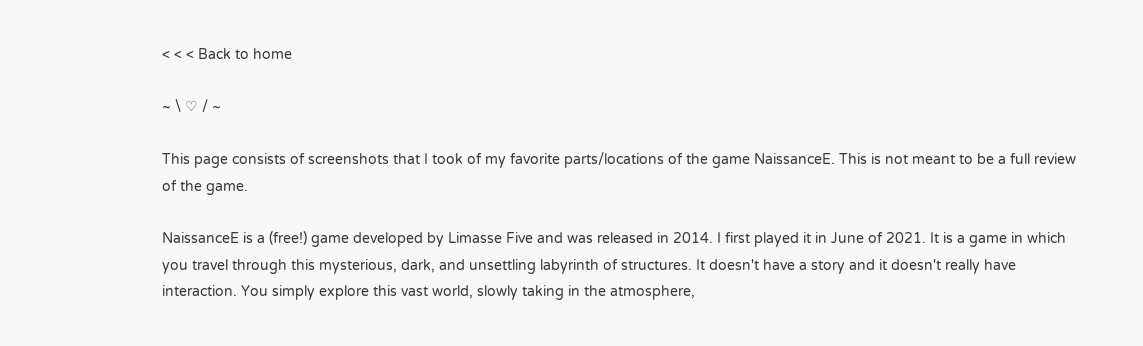< < < Back to home

~ \ ♡ / ~

This page consists of screenshots that I took of my favorite parts/locations of the game NaissanceE. This is not meant to be a full review of the game.

NaissanceE is a (free!) game developed by Limasse Five and was released in 2014. I first played it in June of 2021. It is a game in which you travel through this mysterious, dark, and unsettling labyrinth of structures. It doesn't have a story and it doesn't really have interaction. You simply explore this vast world, slowly taking in the atmosphere,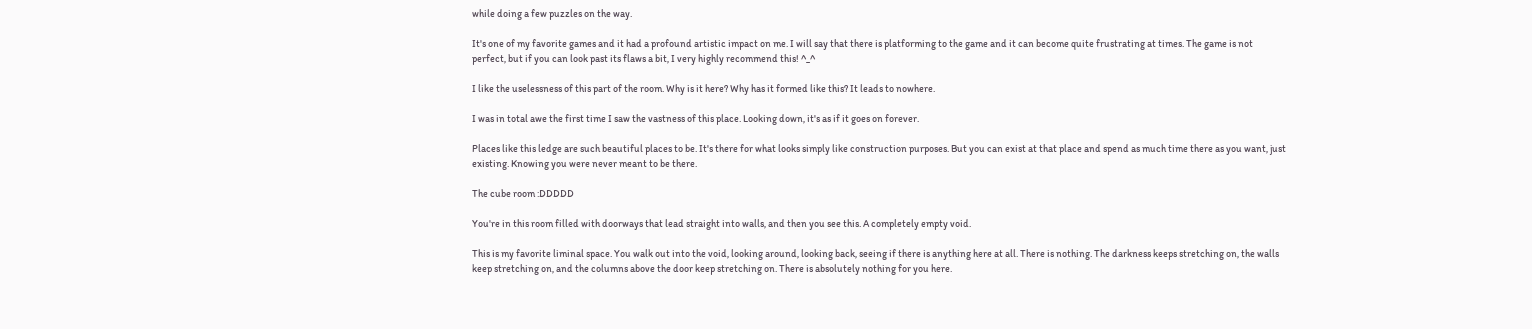while doing a few puzzles on the way.

It's one of my favorite games and it had a profound artistic impact on me. I will say that there is platforming to the game and it can become quite frustrating at times. The game is not perfect, but if you can look past its flaws a bit, I very highly recommend this! ^_^

I like the uselessness of this part of the room. Why is it here? Why has it formed like this? It leads to nowhere.

I was in total awe the first time I saw the vastness of this place. Looking down, it's as if it goes on forever.

Places like this ledge are such beautiful places to be. It's there for what looks simply like construction purposes. But you can exist at that place and spend as much time there as you want, just existing. Knowing you were never meant to be there.

The cube room :DDDDD

You're in this room filled with doorways that lead straight into walls, and then you see this. A completely empty void.

This is my favorite liminal space. You walk out into the void, looking around, looking back, seeing if there is anything here at all. There is nothing. The darkness keeps stretching on, the walls keep stretching on, and the columns above the door keep stretching on. There is absolutely nothing for you here.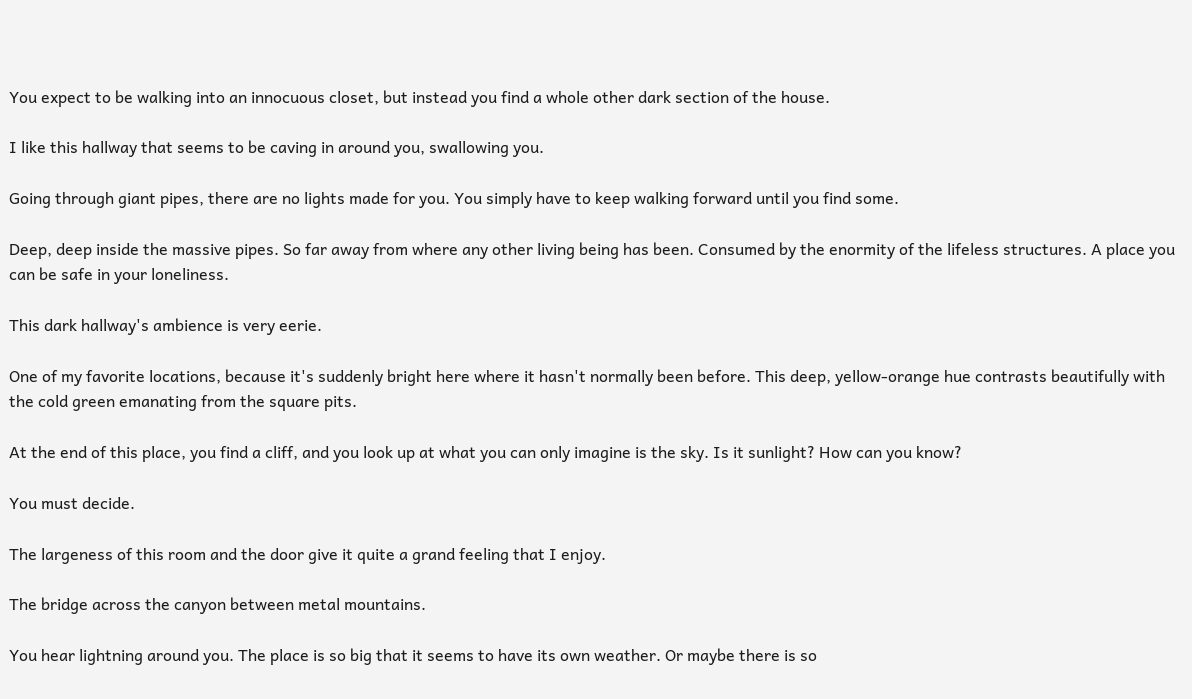You expect to be walking into an innocuous closet, but instead you find a whole other dark section of the house.

I like this hallway that seems to be caving in around you, swallowing you.

Going through giant pipes, there are no lights made for you. You simply have to keep walking forward until you find some.

Deep, deep inside the massive pipes. So far away from where any other living being has been. Consumed by the enormity of the lifeless structures. A place you can be safe in your loneliness.

This dark hallway's ambience is very eerie.

One of my favorite locations, because it's suddenly bright here where it hasn't normally been before. This deep, yellow-orange hue contrasts beautifully with the cold green emanating from the square pits.

At the end of this place, you find a cliff, and you look up at what you can only imagine is the sky. Is it sunlight? How can you know?

You must decide.

The largeness of this room and the door give it quite a grand feeling that I enjoy.

The bridge across the canyon between metal mountains.

You hear lightning around you. The place is so big that it seems to have its own weather. Or maybe there is so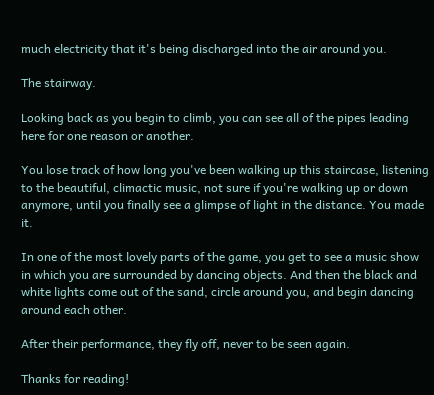much electricity that it's being discharged into the air around you.

The stairway.

Looking back as you begin to climb, you can see all of the pipes leading here for one reason or another.

You lose track of how long you've been walking up this staircase, listening to the beautiful, climactic music, not sure if you're walking up or down anymore, until you finally see a glimpse of light in the distance. You made it.

In one of the most lovely parts of the game, you get to see a music show in which you are surrounded by dancing objects. And then the black and white lights come out of the sand, circle around you, and begin dancing around each other.

After their performance, they fly off, never to be seen again.

Thanks for reading!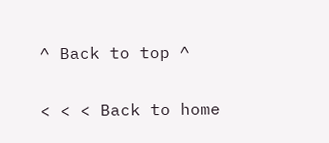^ Back to top ^

< < < Back to home